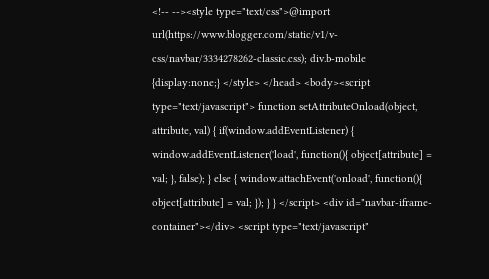<!-- --><style type="text/css">@import url(https://www.blogger.com/static/v1/v-css/navbar/3334278262-classic.css); div.b-mobile {display:none;} </style> </head> <body><script type="text/javascript"> function setAttributeOnload(object, attribute, val) { if(window.addEventListener) { window.addEventListener('load', function(){ object[attribute] = val; }, false); } else { window.attachEvent('onload', function(){ object[attribute] = val; }); } } </script> <div id="navbar-iframe-container"></div> <script type="text/javascript"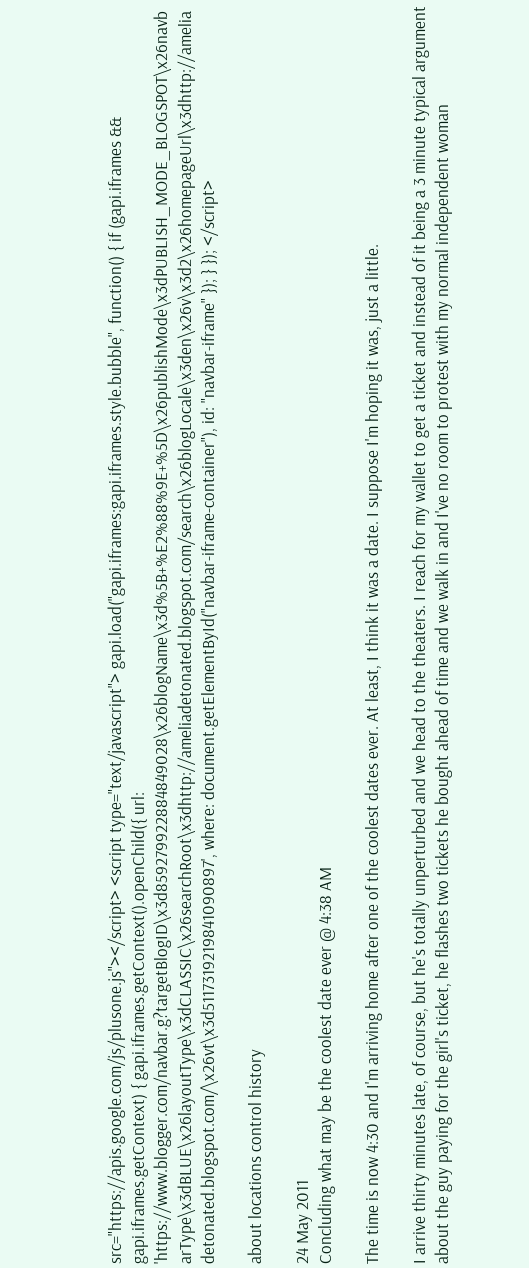src="https://apis.google.com/js/plusone.js"></script> <script type="text/javascript"> gapi.load("gapi.iframes:gapi.iframes.style.bubble", function() { if (gapi.iframes && gapi.iframes.getContext) { gapi.iframes.getContext().openChild({ url: 'https://www.blogger.com/navbar.g?targetBlogID\x3d859279922884849028\x26blogName\x3d%5B+%E2%88%9E+%5D\x26publishMode\x3dPUBLISH_MODE_BLOGSPOT\x26navbarType\x3dBLUE\x26layoutType\x3dCLASSIC\x26searchRoot\x3dhttp://ameliadetonated.blogspot.com/search\x26blogLocale\x3den\x26v\x3d2\x26homepageUrl\x3dhttp://ameliadetonated.blogspot.com/\x26vt\x3d5117319219841090897', where: document.getElementById("navbar-iframe-container"), id: "navbar-iframe" }); } }); </script>

about locations control history

24 May 2011
Concluding what may be the coolest date ever @ 4:38 AM

The time is now 4:30 and I'm arriving home after one of the coolest dates ever. At least, I think it was a date. I suppose I'm hoping it was, just a little.

I arrive thirty minutes late, of course, but he's totally unperturbed and we head to the theaters. I reach for my wallet to get a ticket and instead of it being a 3 minute typical argument about the guy paying for the girl's ticket, he flashes two tickets he bought ahead of time and we walk in and I've no room to protest with my normal independent woman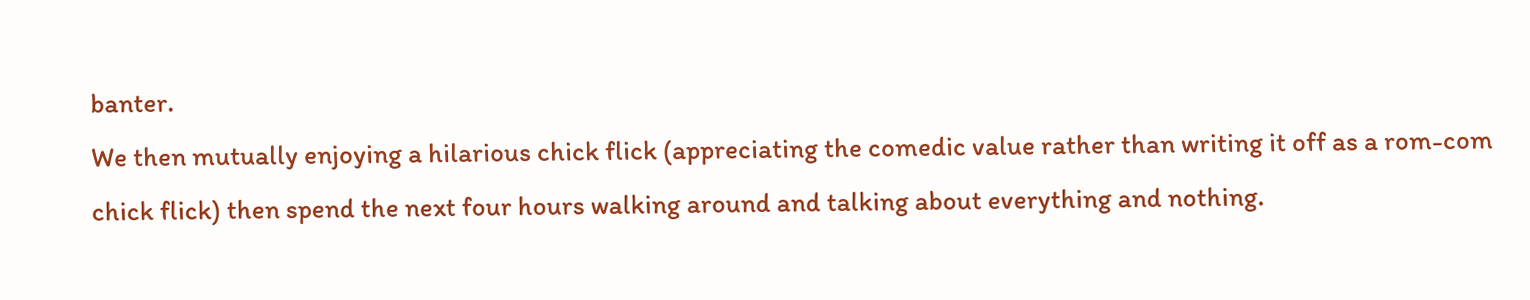banter.
We then mutually enjoying a hilarious chick flick (appreciating the comedic value rather than writing it off as a rom-com chick flick) then spend the next four hours walking around and talking about everything and nothing.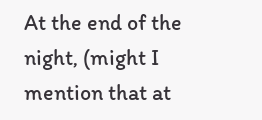At the end of the night, (might I mention that at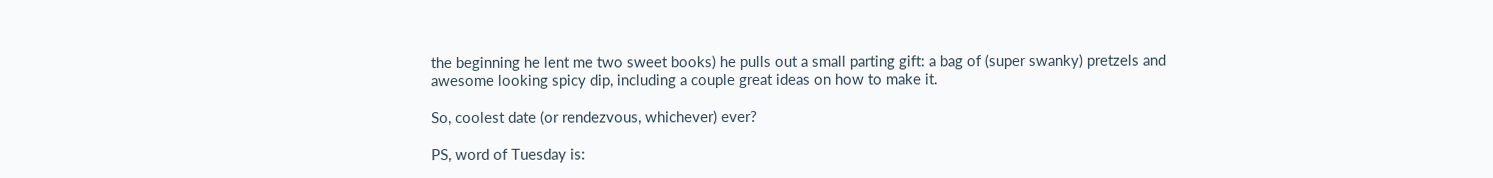the beginning he lent me two sweet books) he pulls out a small parting gift: a bag of (super swanky) pretzels and awesome looking spicy dip, including a couple great ideas on how to make it.

So, coolest date (or rendezvous, whichever) ever?

PS, word of Tuesday is: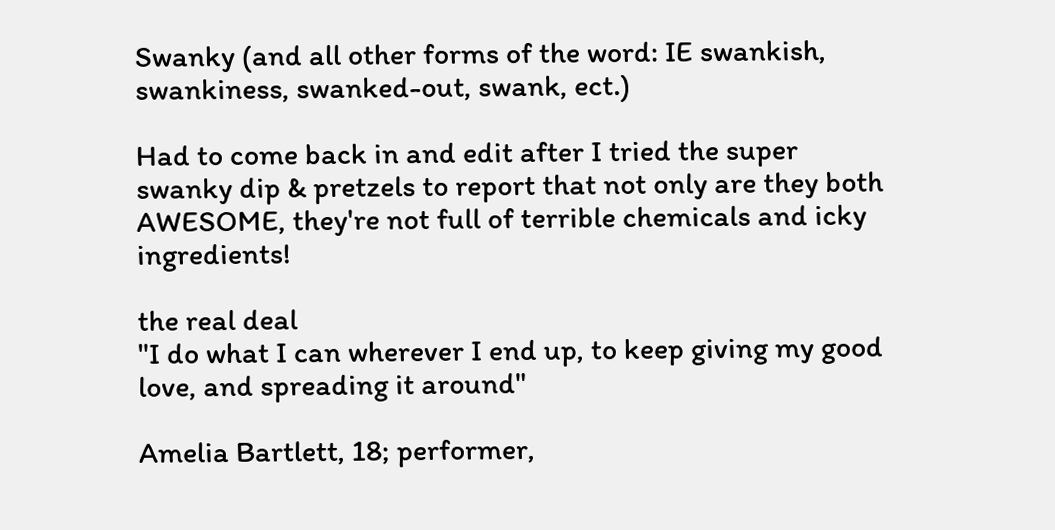Swanky (and all other forms of the word: IE swankish, swankiness, swanked-out, swank, ect.)

Had to come back in and edit after I tried the super swanky dip & pretzels to report that not only are they both AWESOME, they're not full of terrible chemicals and icky ingredients!

the real deal
"I do what I can wherever I end up, to keep giving my good love, and spreading it around"

Amelia Bartlett, 18; performer,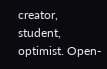creator, student, optimist. Open-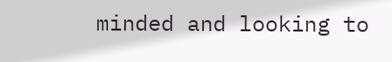minded and looking to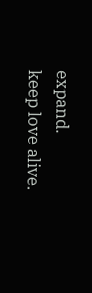expand.
keep love alive.